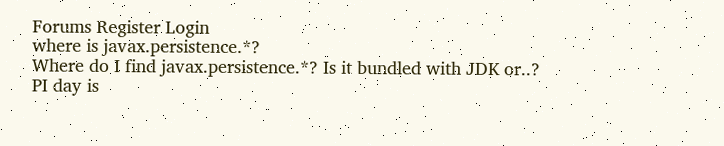Forums Register Login
where is javax.persistence.*?
Where do I find javax.persistence.*? Is it bundled with JDK or..?
PI day is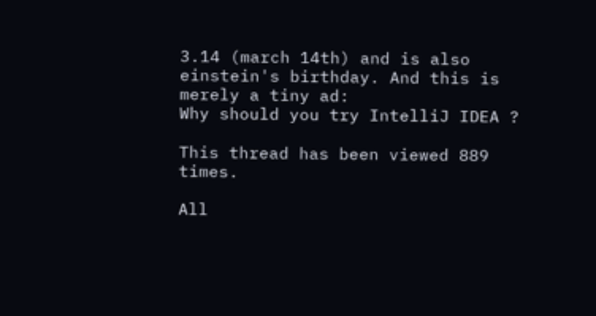3.14 (march 14th) and is also einstein's birthday. And this is merely a tiny ad:
Why should you try IntelliJ IDEA ?

This thread has been viewed 889 times.

All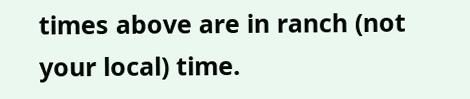times above are in ranch (not your local) time.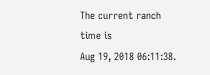The current ranch time is
Aug 19, 2018 06:11:38.